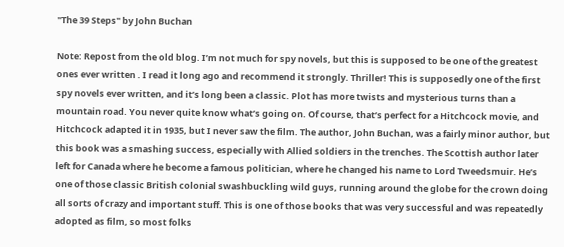"The 39 Steps" by John Buchan

Note: Repost from the old blog. I’m not much for spy novels, but this is supposed to be one of the greatest ones ever written . I read it long ago and recommend it strongly. Thriller! This is supposedly one of the first spy novels ever written, and it’s long been a classic. Plot has more twists and mysterious turns than a mountain road. You never quite know what’s going on. Of course, that’s perfect for a Hitchcock movie, and Hitchcock adapted it in 1935, but I never saw the film. The author, John Buchan, was a fairly minor author, but this book was a smashing success, especially with Allied soldiers in the trenches. The Scottish author later left for Canada where he become a famous politician, where he changed his name to Lord Tweedsmuir. He’s one of those classic British colonial swashbuckling wild guys, running around the globe for the crown doing all sorts of crazy and important stuff. This is one of those books that was very successful and was repeatedly adopted as film, so most folks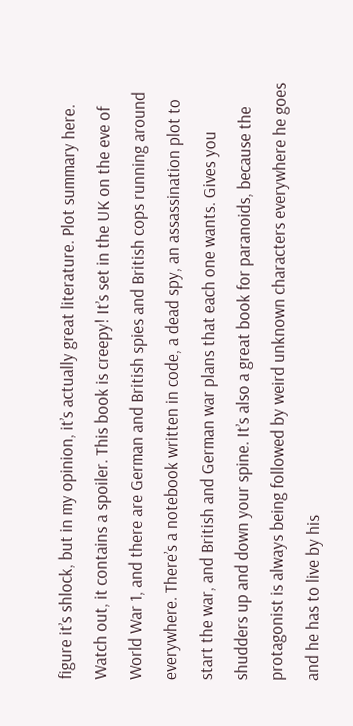figure it’s shlock, but in my opinion, it’s actually great literature. Plot summary here. Watch out, it contains a spoiler. This book is creepy! It’s set in the UK on the eve of World War 1, and there are German and British spies and British cops running around everywhere. There’s a notebook written in code, a dead spy, an assassination plot to start the war, and British and German war plans that each one wants. Gives you shudders up and down your spine. It’s also a great book for paranoids, because the protagonist is always being followed by weird unknown characters everywhere he goes and he has to live by his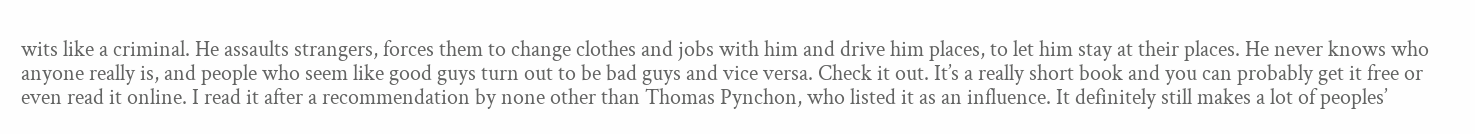wits like a criminal. He assaults strangers, forces them to change clothes and jobs with him and drive him places, to let him stay at their places. He never knows who anyone really is, and people who seem like good guys turn out to be bad guys and vice versa. Check it out. It’s a really short book and you can probably get it free or even read it online. I read it after a recommendation by none other than Thomas Pynchon, who listed it as an influence. It definitely still makes a lot of peoples’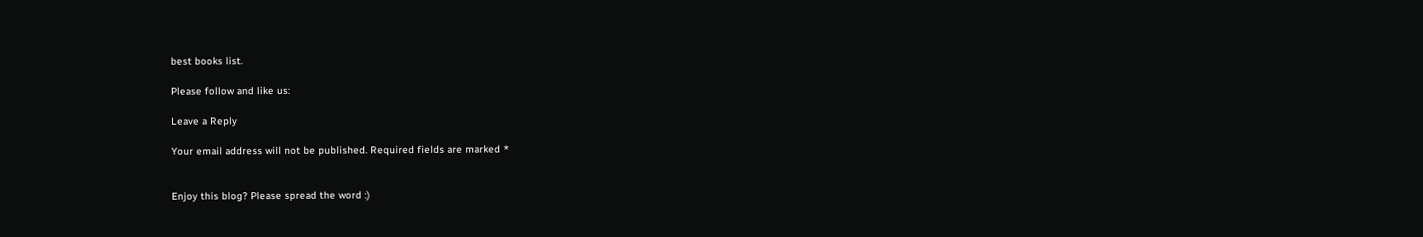best books list.

Please follow and like us:

Leave a Reply

Your email address will not be published. Required fields are marked *


Enjoy this blog? Please spread the word :)